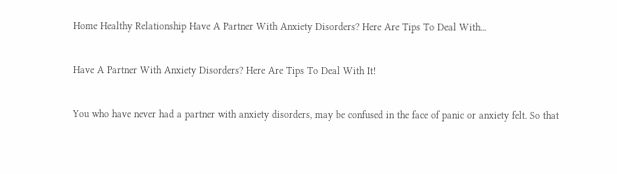Home Healthy Relationship Have A Partner With Anxiety Disorders? Here Are Tips To Deal With...

Have A Partner With Anxiety Disorders? Here Are Tips To Deal With It!

You who have never had a partner with anxiety disorders, may be confused in the face of panic or anxiety felt. So that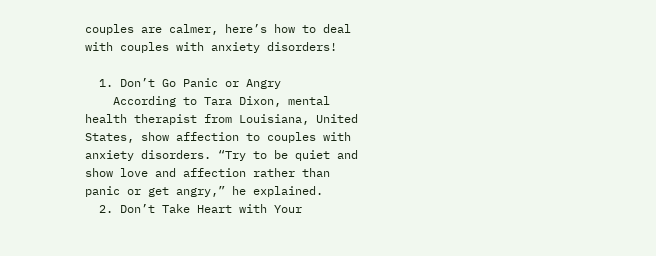couples are calmer, here’s how to deal with couples with anxiety disorders!

  1. Don’t Go Panic or Angry
    According to Tara Dixon, mental health therapist from Louisiana, United States, show affection to couples with anxiety disorders. “Try to be quiet and show love and affection rather than panic or get angry,” he explained.
  2. Don’t Take Heart with Your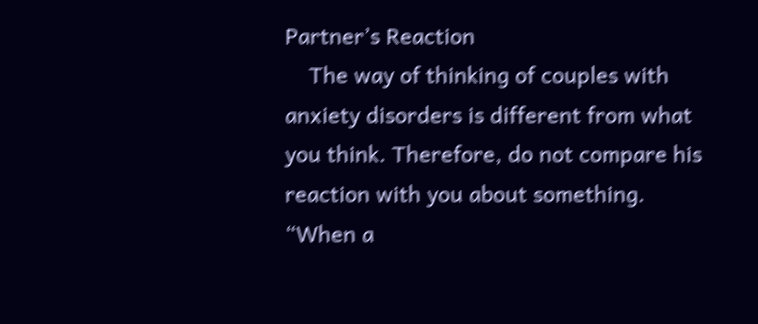Partner’s Reaction
    The way of thinking of couples with anxiety disorders is different from what you think. Therefore, do not compare his reaction with you about something. “When a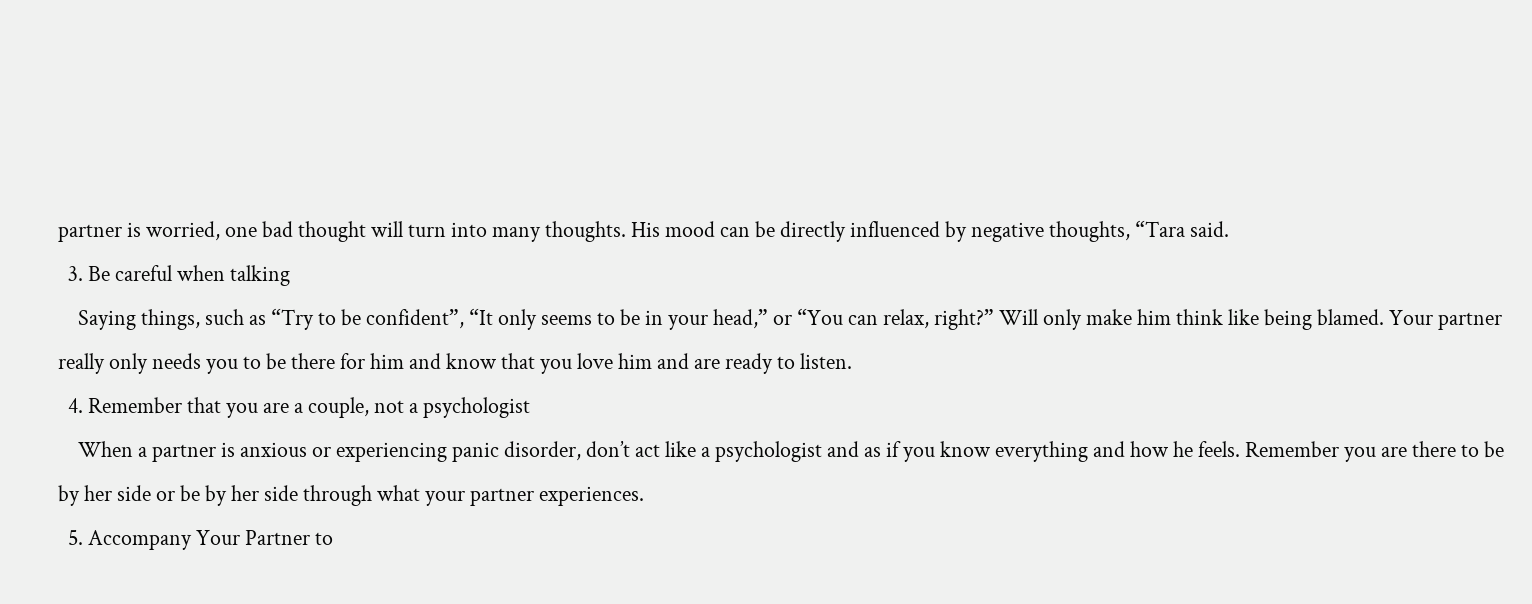partner is worried, one bad thought will turn into many thoughts. His mood can be directly influenced by negative thoughts, “Tara said.
  3. Be careful when talking
    Saying things, such as “Try to be confident”, “It only seems to be in your head,” or “You can relax, right?” Will only make him think like being blamed. Your partner really only needs you to be there for him and know that you love him and are ready to listen.
  4. Remember that you are a couple, not a psychologist
    When a partner is anxious or experiencing panic disorder, don’t act like a psychologist and as if you know everything and how he feels. Remember you are there to be by her side or be by her side through what your partner experiences.
  5. Accompany Your Partner to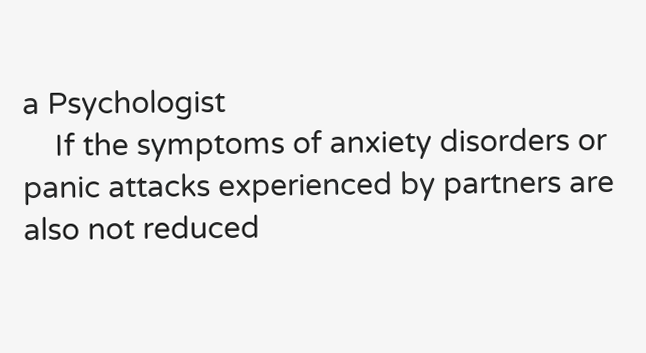a Psychologist
    If the symptoms of anxiety disorders or panic attacks experienced by partners are also not reduced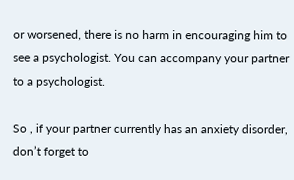or worsened, there is no harm in encouraging him to see a psychologist. You can accompany your partner to a psychologist.

So , if your partner currently has an anxiety disorder, don’t forget to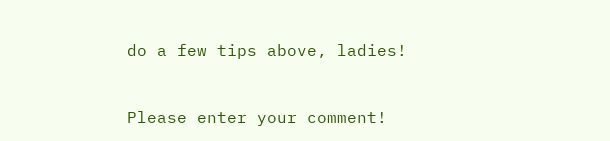do a few tips above, ladies!


Please enter your comment!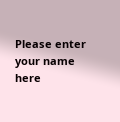Please enter your name here